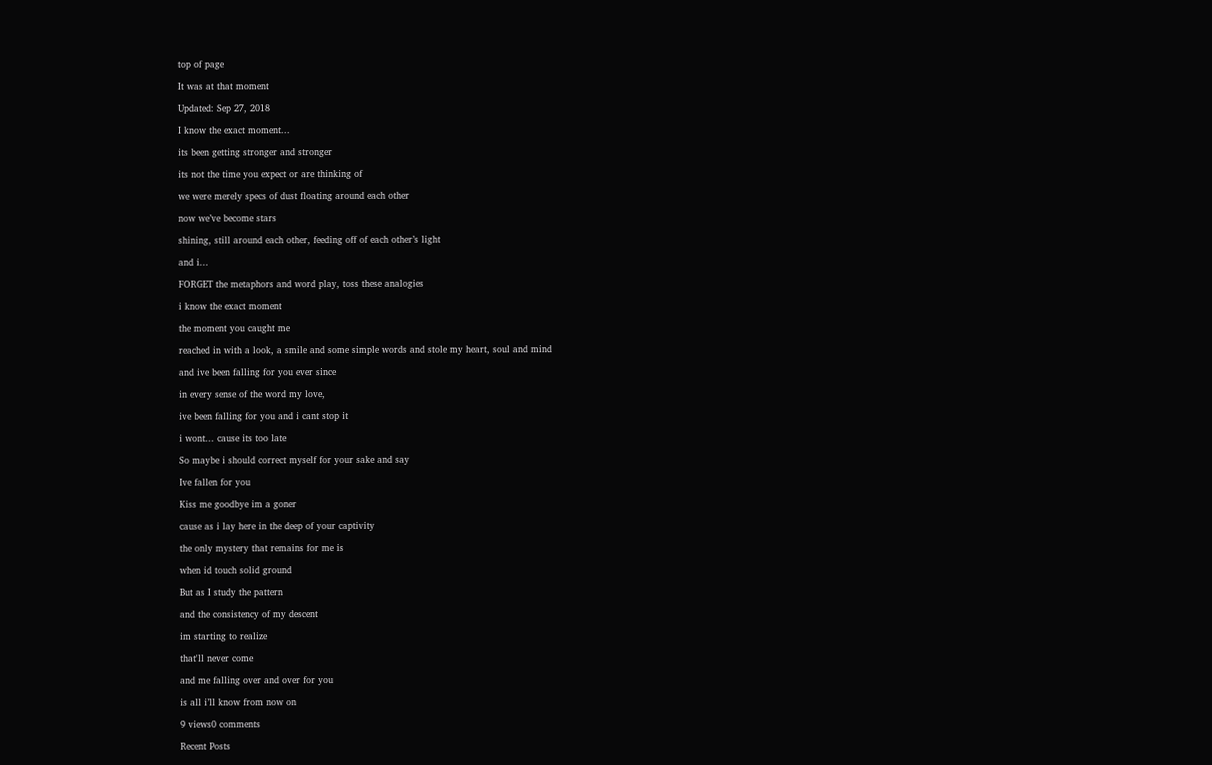top of page

It was at that moment

Updated: Sep 27, 2018

I know the exact moment...

its been getting stronger and stronger

its not the time you expect or are thinking of

we were merely specs of dust floating around each other

now we’ve become stars

shining, still around each other, feeding off of each other’s light

and i...

FORGET the metaphors and word play, toss these analogies

i know the exact moment

the moment you caught me

reached in with a look, a smile and some simple words and stole my heart, soul and mind

and ive been falling for you ever since

in every sense of the word my love,

ive been falling for you and i cant stop it

i wont... cause its too late

So maybe i should correct myself for your sake and say

Ive fallen for you

Kiss me goodbye im a goner

cause as i lay here in the deep of your captivity

the only mystery that remains for me is

when id touch solid ground

But as I study the pattern

and the consistency of my descent

im starting to realize

that'll never come

and me falling over and over for you

is all i’ll know from now on

9 views0 comments

Recent Posts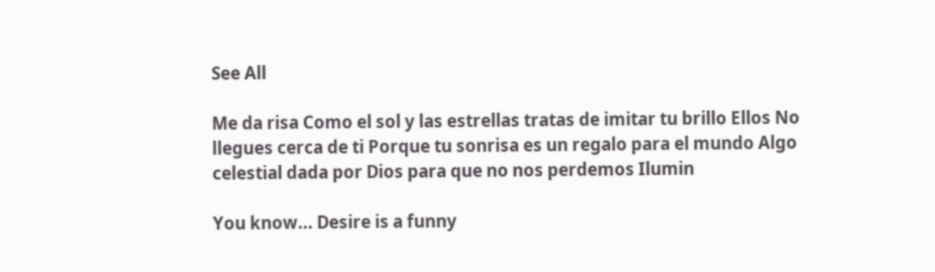See All

Me da risa Como el sol y las estrellas tratas de imitar tu brillo Ellos No llegues cerca de ti Porque tu sonrisa es un regalo para el mundo Algo celestial dada por Dios para que no nos perdemos Ilumin

You know... Desire is a funny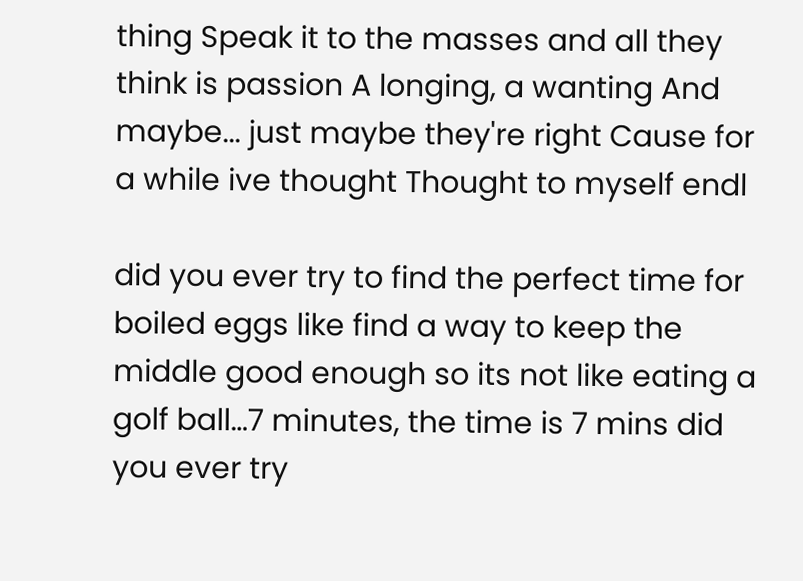thing Speak it to the masses and all they think is passion A longing, a wanting And maybe... just maybe they're right Cause for a while ive thought Thought to myself endl

did you ever try to find the perfect time for boiled eggs like find a way to keep the middle good enough so its not like eating a golf ball…7 minutes, the time is 7 mins did you ever try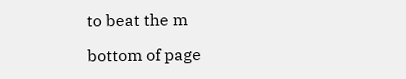to beat the m

bottom of page